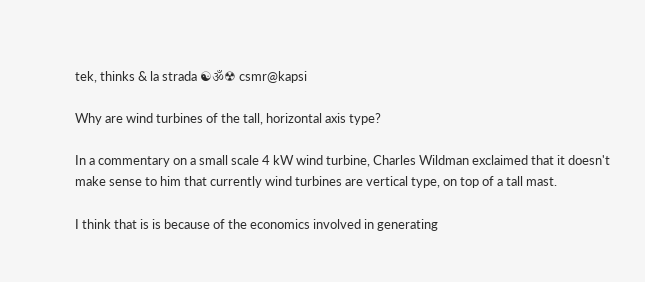tek, thinks & la strada ☯ॐ☢ csmr@kapsi

Why are wind turbines of the tall, horizontal axis type?

In a commentary on a small scale 4 kW wind turbine, Charles Wildman exclaimed that it doesn't make sense to him that currently wind turbines are vertical type, on top of a tall mast.

I think that is is because of the economics involved in generating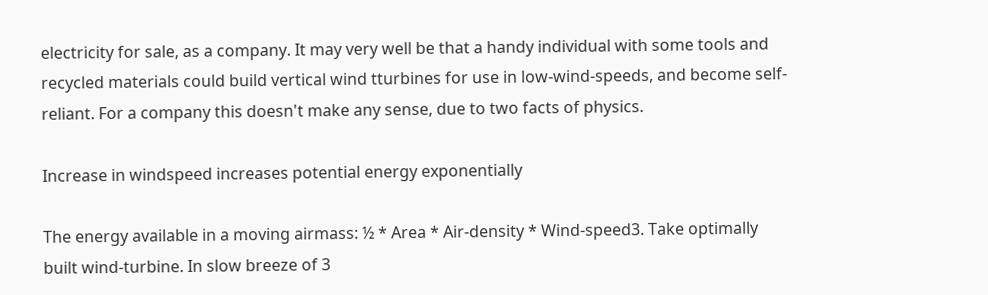electricity for sale, as a company. It may very well be that a handy individual with some tools and recycled materials could build vertical wind tturbines for use in low-wind-speeds, and become self-reliant. For a company this doesn't make any sense, due to two facts of physics.

Increase in windspeed increases potential energy exponentially

The energy available in a moving airmass: ½ * Area * Air-density * Wind-speed3. Take optimally built wind-turbine. In slow breeze of 3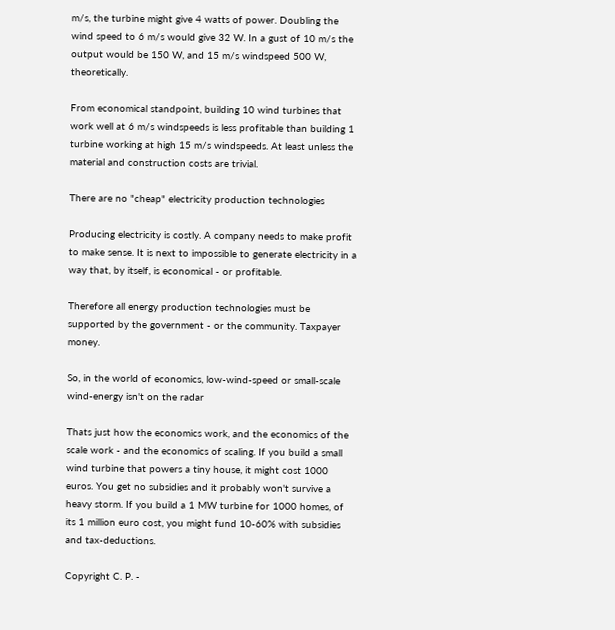m/s, the turbine might give 4 watts of power. Doubling the wind speed to 6 m/s would give 32 W. In a gust of 10 m/s the output would be 150 W, and 15 m/s windspeed 500 W, theoretically.

From economical standpoint, building 10 wind turbines that work well at 6 m/s windspeeds is less profitable than building 1 turbine working at high 15 m/s windspeeds. At least unless the material and construction costs are trivial.

There are no "cheap" electricity production technologies

Producing electricity is costly. A company needs to make profit to make sense. It is next to impossible to generate electricity in a way that, by itself, is economical - or profitable.

Therefore all energy production technologies must be supported by the government - or the community. Taxpayer money.

So, in the world of economics, low-wind-speed or small-scale wind-energy isn't on the radar

Thats just how the economics work, and the economics of the scale work - and the economics of scaling. If you build a small wind turbine that powers a tiny house, it might cost 1000 euros. You get no subsidies and it probably won't survive a heavy storm. If you build a 1 MW turbine for 1000 homes, of its 1 million euro cost, you might fund 10-60% with subsidies and tax-deductions.

Copyright C. P. -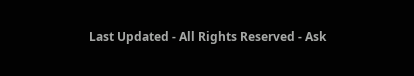Last Updated - All Rights Reserved - Ask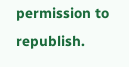permission to republish.